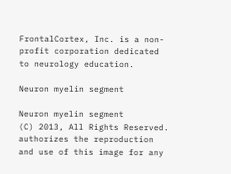FrontalCortex, Inc. is a non-profit corporation dedicated to neurology education.

Neuron myelin segment

Neuron myelin segment
(C) 2013, All Rights Reserved. authorizes the reproduction and use of this image for any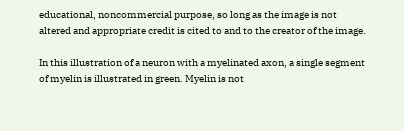educational, noncommercial purpose, so long as the image is not altered and appropriate credit is cited to and to the creator of the image.

In this illustration of a neuron with a myelinated axon, a single segment of myelin is illustrated in green. Myelin is not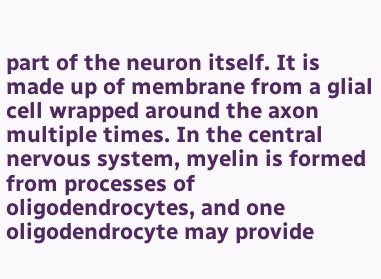part of the neuron itself. It is made up of membrane from a glial cell wrapped around the axon multiple times. In the central nervous system, myelin is formed from processes of oligodendrocytes, and one oligodendrocyte may provide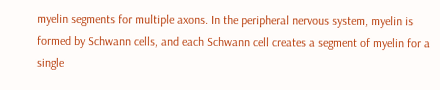myelin segments for multiple axons. In the peripheral nervous system, myelin is formed by Schwann cells, and each Schwann cell creates a segment of myelin for a single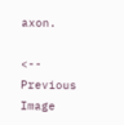axon.

<-- Previous Image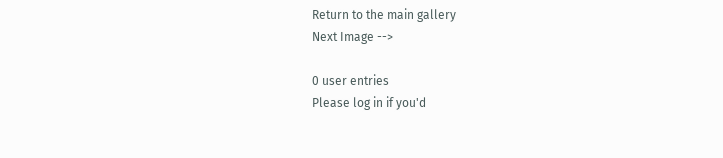Return to the main gallery
Next Image -->

0 user entries
Please log in if you'd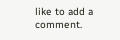like to add a comment.